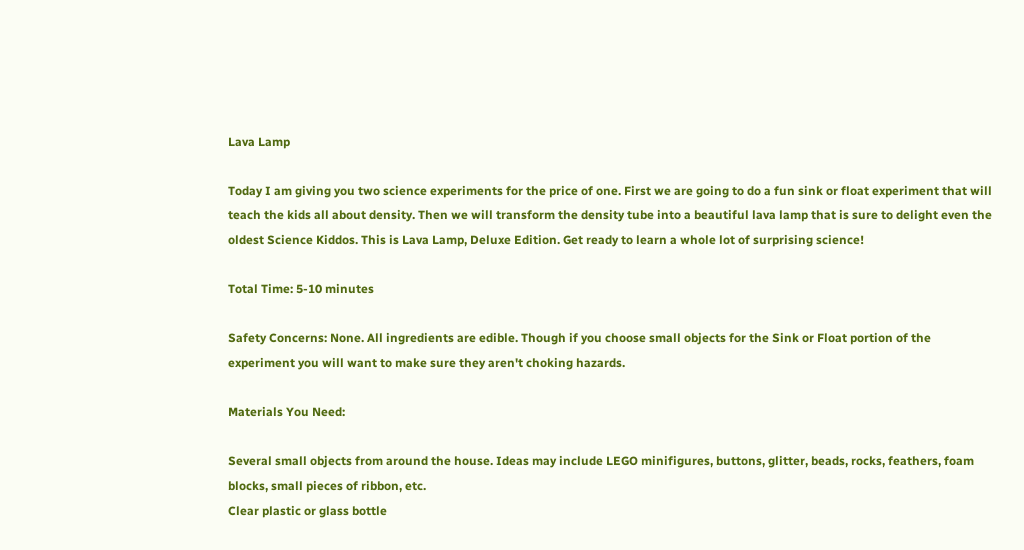Lava Lamp

Today I am giving you two science experiments for the price of one. First we are going to do a fun sink or float experiment that will teach the kids all about density. Then we will transform the density tube into a beautiful lava lamp that is sure to delight even the oldest Science Kiddos. This is Lava Lamp, Deluxe Edition. Get ready to learn a whole lot of surprising science!

Total Time: 5-10 minutes

Safety Concerns: None. All ingredients are edible. Though if you choose small objects for the Sink or Float portion of the experiment you will want to make sure they aren't choking hazards.

Materials You Need:

Several small objects from around the house. Ideas may include LEGO minifigures, buttons, glitter, beads, rocks, feathers, foam blocks, small pieces of ribbon, etc.
Clear plastic or glass bottle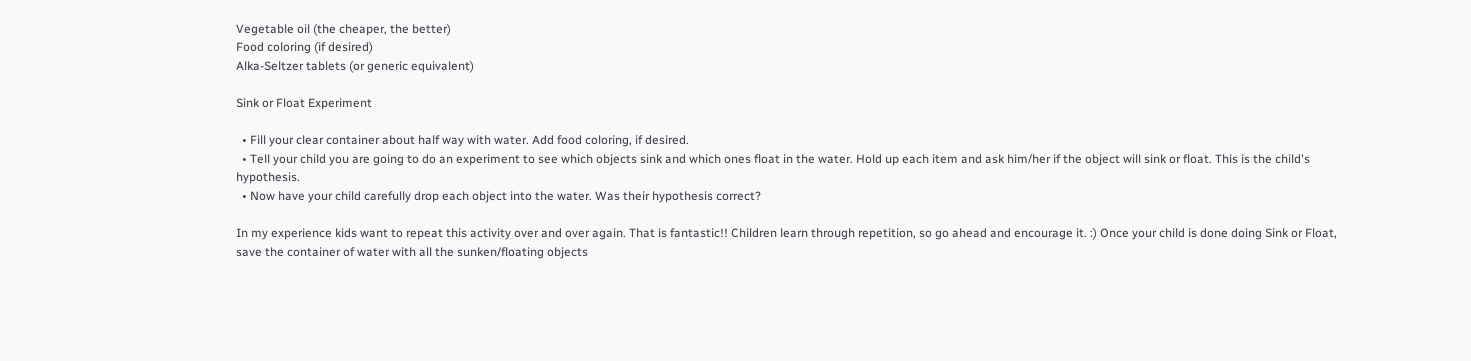Vegetable oil (the cheaper, the better)
Food coloring (if desired)
Alka-Seltzer tablets (or generic equivalent)

Sink or Float Experiment

  • Fill your clear container about half way with water. Add food coloring, if desired.
  • Tell your child you are going to do an experiment to see which objects sink and which ones float in the water. Hold up each item and ask him/her if the object will sink or float. This is the child's hypothesis.
  • Now have your child carefully drop each object into the water. Was their hypothesis correct?

In my experience kids want to repeat this activity over and over again. That is fantastic!! Children learn through repetition, so go ahead and encourage it. :) Once your child is done doing Sink or Float, save the container of water with all the sunken/floating objects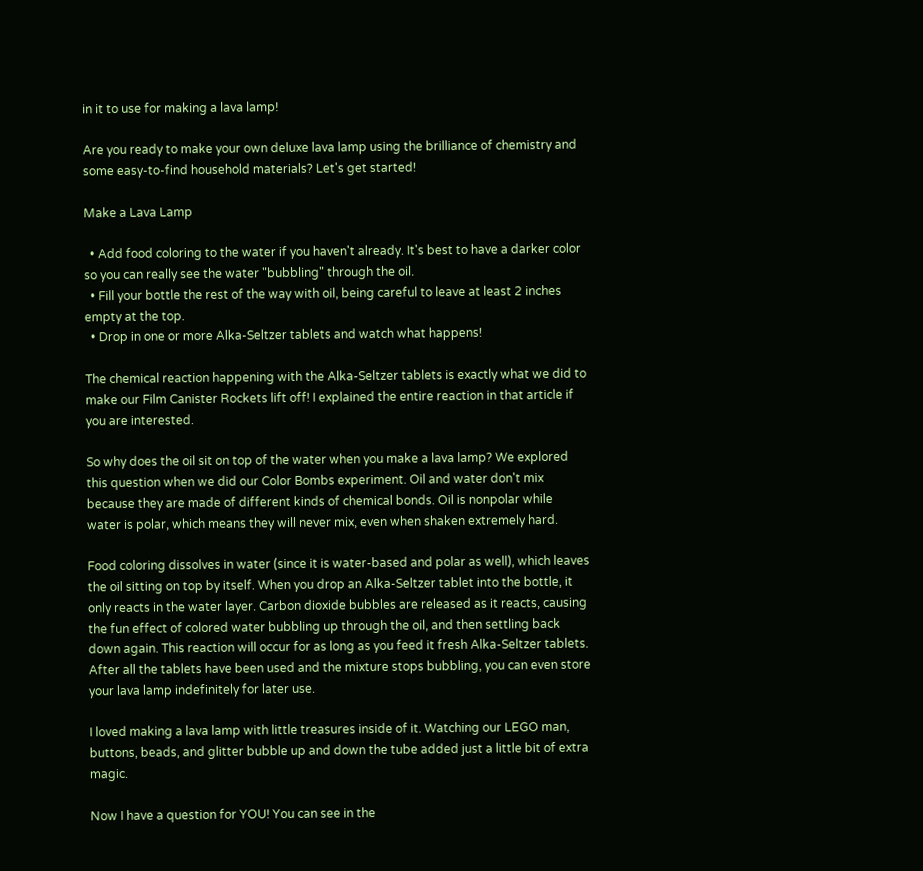in it to use for making a lava lamp!

Are you ready to make your own deluxe lava lamp using the brilliance of chemistry and some easy-to-find household materials? Let's get started!

Make a Lava Lamp

  • Add food coloring to the water if you haven't already. It's best to have a darker color so you can really see the water "bubbling" through the oil.
  • Fill your bottle the rest of the way with oil, being careful to leave at least 2 inches empty at the top.
  • Drop in one or more Alka-Seltzer tablets and watch what happens!

The chemical reaction happening with the Alka-Seltzer tablets is exactly what we did to make our Film Canister Rockets lift off! I explained the entire reaction in that article if you are interested.

So why does the oil sit on top of the water when you make a lava lamp? We explored this question when we did our Color Bombs experiment. Oil and water don't mix because they are made of different kinds of chemical bonds. Oil is nonpolar while water is polar, which means they will never mix, even when shaken extremely hard.

Food coloring dissolves in water (since it is water-based and polar as well), which leaves the oil sitting on top by itself. When you drop an Alka-Seltzer tablet into the bottle, it only reacts in the water layer. Carbon dioxide bubbles are released as it reacts, causing the fun effect of colored water bubbling up through the oil, and then settling back down again. This reaction will occur for as long as you feed it fresh Alka-Seltzer tablets. After all the tablets have been used and the mixture stops bubbling, you can even store your lava lamp indefinitely for later use.

I loved making a lava lamp with little treasures inside of it. Watching our LEGO man, buttons, beads, and glitter bubble up and down the tube added just a little bit of extra magic.

Now I have a question for YOU! You can see in the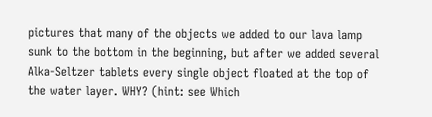pictures that many of the objects we added to our lava lamp sunk to the bottom in the beginning, but after we added several Alka-Seltzer tablets every single object floated at the top of the water layer. WHY? (hint: see Which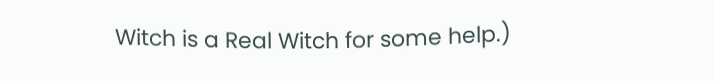Witch is a Real Witch for some help.)